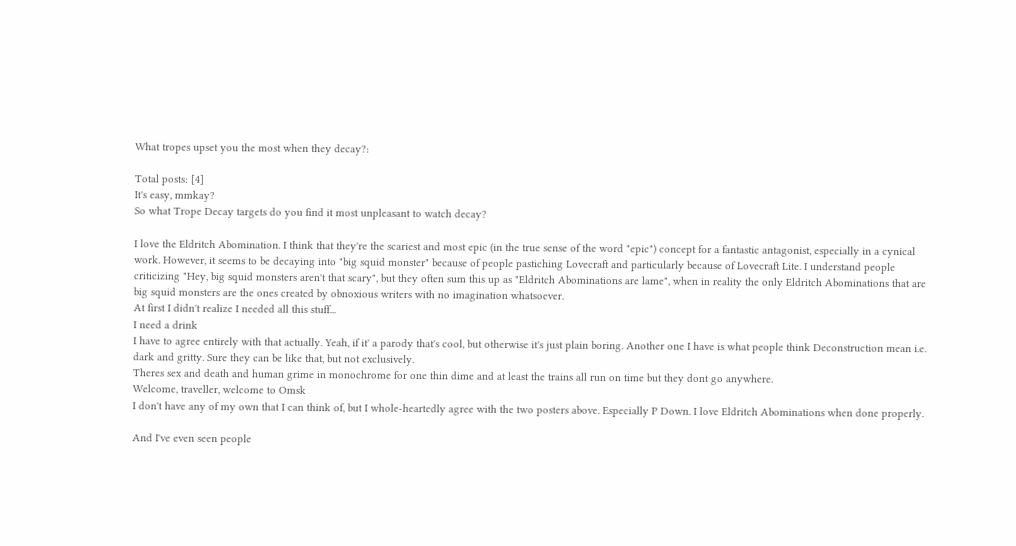What tropes upset you the most when they decay?:

Total posts: [4]
It's easy, mmkay?
So what Trope Decay targets do you find it most unpleasant to watch decay?

I love the Eldritch Abomination. I think that they're the scariest and most epic (in the true sense of the word "epic") concept for a fantastic antagonist, especially in a cynical work. However, it seems to be decaying into "big squid monster" because of people pastiching Lovecraft and particularly because of Lovecraft Lite. I understand people criticizing "Hey, big squid monsters aren't that scary", but they often sum this up as "Eldritch Abominations are lame", when in reality the only Eldritch Abominations that are big squid monsters are the ones created by obnoxious writers with no imagination whatsoever.
At first I didn't realize I needed all this stuff...
I need a drink
I have to agree entirely with that actually. Yeah, if it' a parody that's cool, but otherwise it's just plain boring. Another one I have is what people think Deconstruction mean i.e. dark and gritty. Sure they can be like that, but not exclusively.
Theres sex and death and human grime in monochrome for one thin dime and at least the trains all run on time but they dont go anywhere.
Welcome, traveller, welcome to Omsk
I don't have any of my own that I can think of, but I whole-heartedly agree with the two posters above. Especially P Down. I love Eldritch Abominations when done properly.

And I've even seen people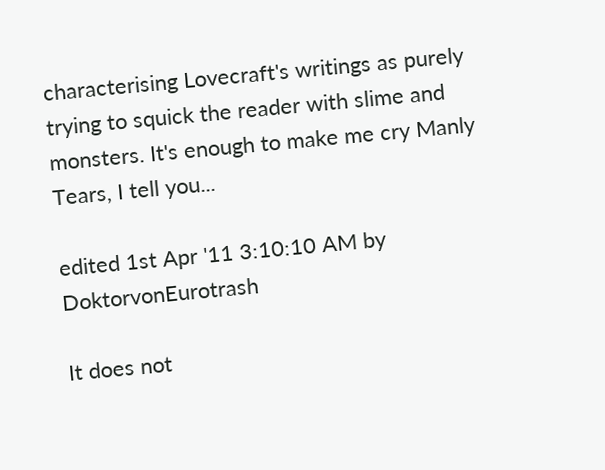characterising Lovecraft's writings as purely trying to squick the reader with slime and monsters. It's enough to make me cry Manly Tears, I tell you...

edited 1st Apr '11 3:10:10 AM by DoktorvonEurotrash

It does not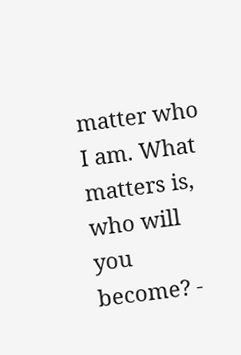matter who I am. What matters is, who will you become? -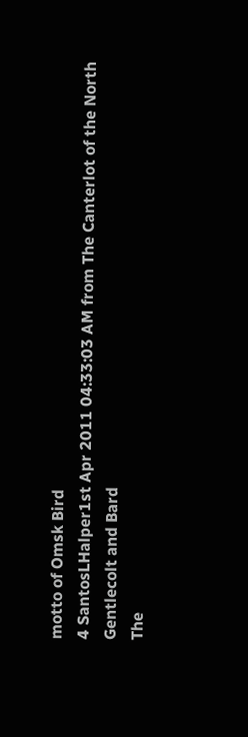motto of Omsk Bird
4 SantosLHalper1st Apr 2011 04:33:03 AM from The Canterlot of the North
Gentlecolt and Bard
The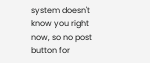system doesn't know you right now, so no post button for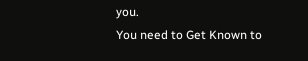you.
You need to Get Known to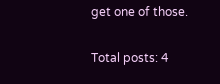get one of those.

Total posts: 4